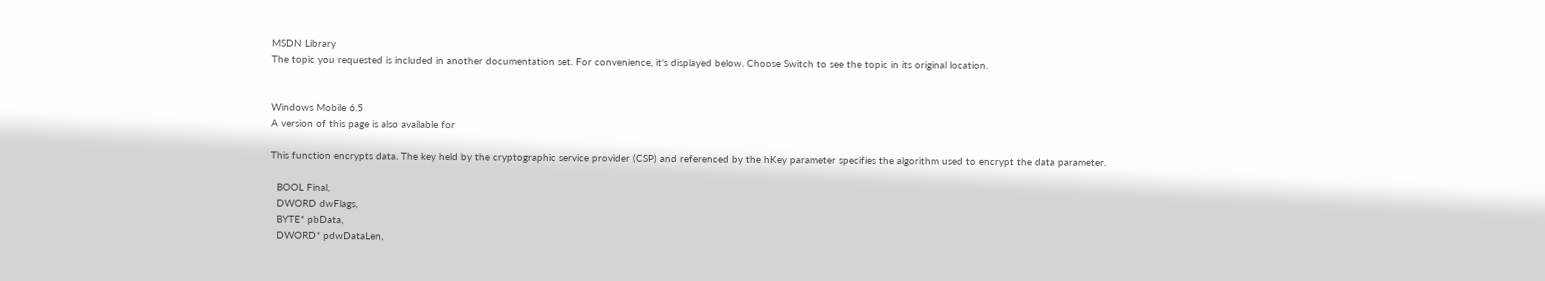MSDN Library
The topic you requested is included in another documentation set. For convenience, it's displayed below. Choose Switch to see the topic in its original location.


Windows Mobile 6.5
A version of this page is also available for

This function encrypts data. The key held by the cryptographic service provider (CSP) and referenced by the hKey parameter specifies the algorithm used to encrypt the data parameter.

  BOOL Final,
  DWORD dwFlags,
  BYTE* pbData,
  DWORD* pdwDataLen,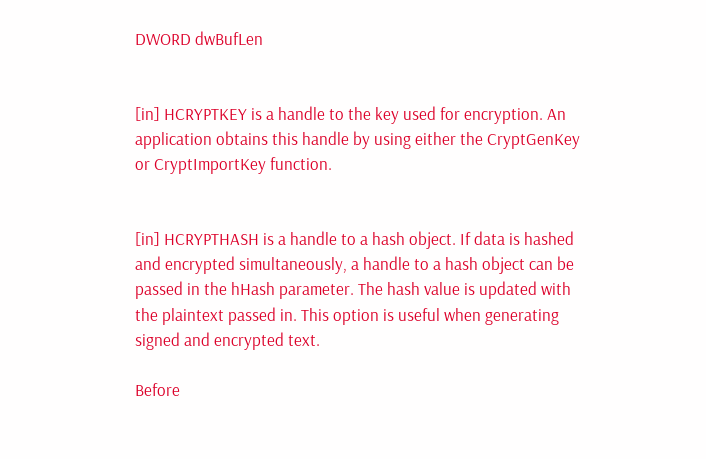DWORD dwBufLen


[in] HCRYPTKEY is a handle to the key used for encryption. An application obtains this handle by using either the CryptGenKey or CryptImportKey function.


[in] HCRYPTHASH is a handle to a hash object. If data is hashed and encrypted simultaneously, a handle to a hash object can be passed in the hHash parameter. The hash value is updated with the plaintext passed in. This option is useful when generating signed and encrypted text.

Before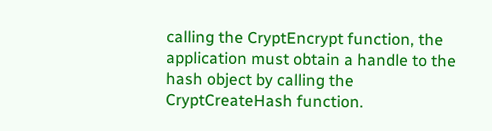calling the CryptEncrypt function, the application must obtain a handle to the hash object by calling the CryptCreateHash function.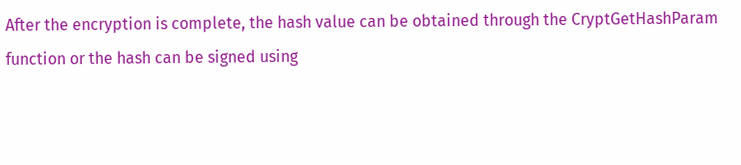After the encryption is complete, the hash value can be obtained through the CryptGetHashParam function or the hash can be signed using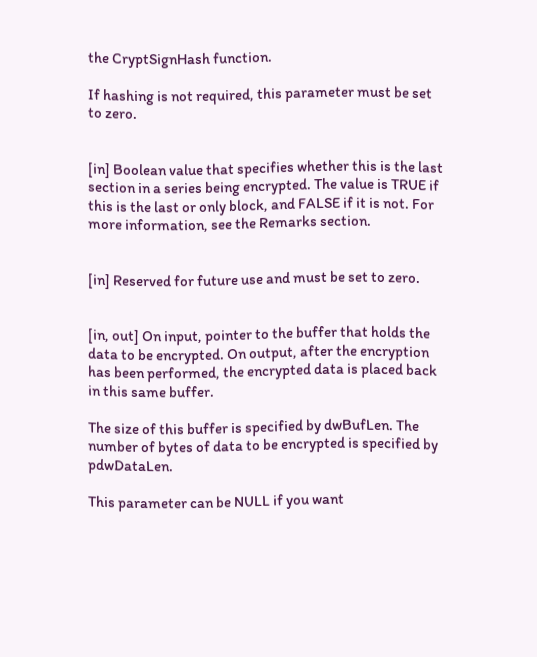the CryptSignHash function.

If hashing is not required, this parameter must be set to zero.


[in] Boolean value that specifies whether this is the last section in a series being encrypted. The value is TRUE if this is the last or only block, and FALSE if it is not. For more information, see the Remarks section.


[in] Reserved for future use and must be set to zero.


[in, out] On input, pointer to the buffer that holds the data to be encrypted. On output, after the encryption has been performed, the encrypted data is placed back in this same buffer.

The size of this buffer is specified by dwBufLen. The number of bytes of data to be encrypted is specified by pdwDataLen.

This parameter can be NULL if you want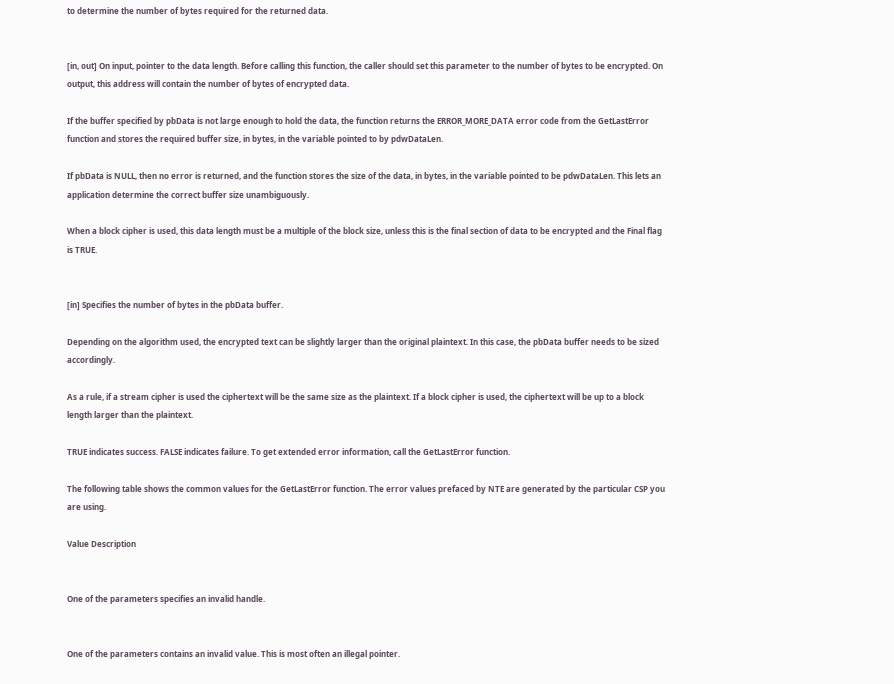to determine the number of bytes required for the returned data.


[in, out] On input, pointer to the data length. Before calling this function, the caller should set this parameter to the number of bytes to be encrypted. On output, this address will contain the number of bytes of encrypted data.

If the buffer specified by pbData is not large enough to hold the data, the function returns the ERROR_MORE_DATA error code from the GetLastError function and stores the required buffer size, in bytes, in the variable pointed to by pdwDataLen.

If pbData is NULL, then no error is returned, and the function stores the size of the data, in bytes, in the variable pointed to be pdwDataLen. This lets an application determine the correct buffer size unambiguously.

When a block cipher is used, this data length must be a multiple of the block size, unless this is the final section of data to be encrypted and the Final flag is TRUE.


[in] Specifies the number of bytes in the pbData buffer.

Depending on the algorithm used, the encrypted text can be slightly larger than the original plaintext. In this case, the pbData buffer needs to be sized accordingly.

As a rule, if a stream cipher is used the ciphertext will be the same size as the plaintext. If a block cipher is used, the ciphertext will be up to a block length larger than the plaintext.

TRUE indicates success. FALSE indicates failure. To get extended error information, call the GetLastError function.

The following table shows the common values for the GetLastError function. The error values prefaced by NTE are generated by the particular CSP you are using.

Value Description


One of the parameters specifies an invalid handle.


One of the parameters contains an invalid value. This is most often an illegal pointer.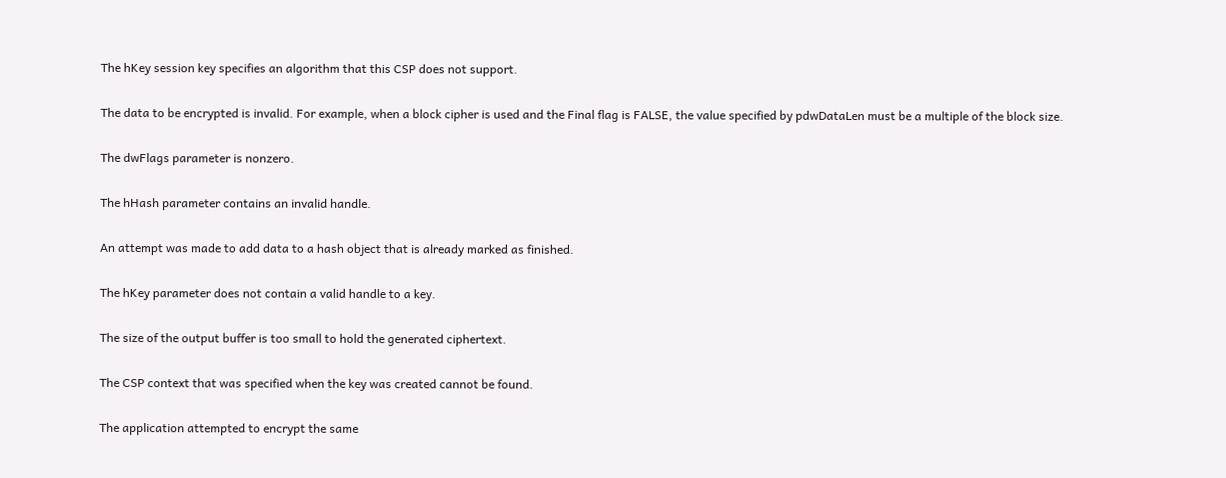The hKey session key specifies an algorithm that this CSP does not support.


The data to be encrypted is invalid. For example, when a block cipher is used and the Final flag is FALSE, the value specified by pdwDataLen must be a multiple of the block size.


The dwFlags parameter is nonzero.


The hHash parameter contains an invalid handle.


An attempt was made to add data to a hash object that is already marked as finished.


The hKey parameter does not contain a valid handle to a key.


The size of the output buffer is too small to hold the generated ciphertext.


The CSP context that was specified when the key was created cannot be found.


The application attempted to encrypt the same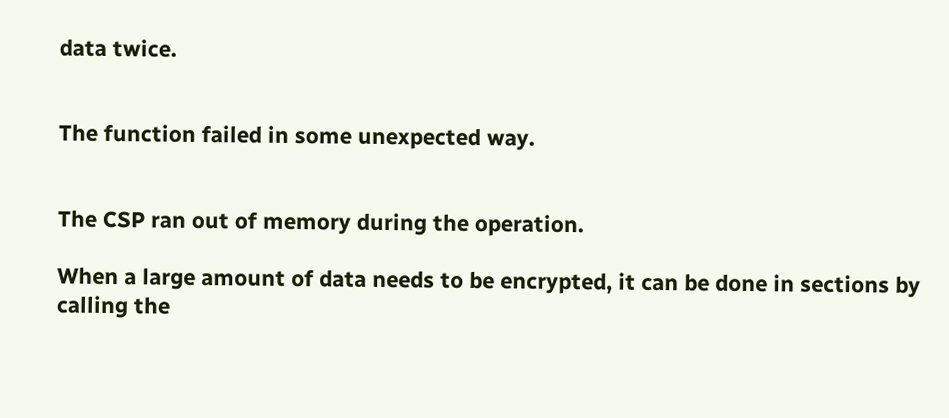data twice.


The function failed in some unexpected way.


The CSP ran out of memory during the operation.

When a large amount of data needs to be encrypted, it can be done in sections by calling the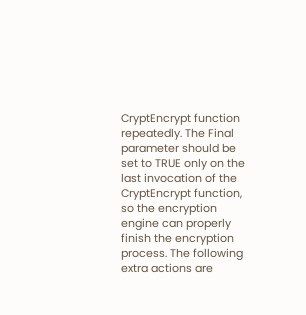CryptEncrypt function repeatedly. The Final parameter should be set to TRUE only on the last invocation of the CryptEncrypt function, so the encryption engine can properly finish the encryption process. The following extra actions are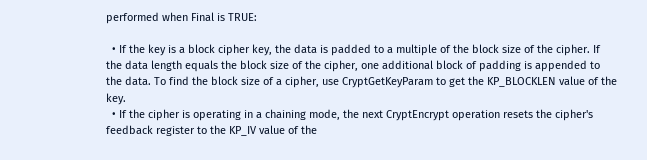performed when Final is TRUE:

  • If the key is a block cipher key, the data is padded to a multiple of the block size of the cipher. If the data length equals the block size of the cipher, one additional block of padding is appended to the data. To find the block size of a cipher, use CryptGetKeyParam to get the KP_BLOCKLEN value of the key.
  • If the cipher is operating in a chaining mode, the next CryptEncrypt operation resets the cipher's feedback register to the KP_IV value of the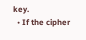key.
  • If the cipher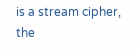is a stream cipher, the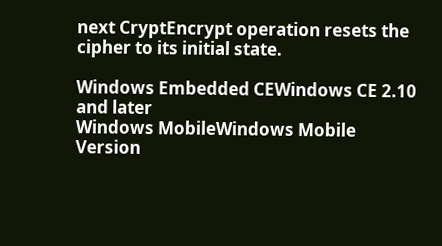next CryptEncrypt operation resets the cipher to its initial state.

Windows Embedded CEWindows CE 2.10 and later
Windows MobileWindows Mobile Version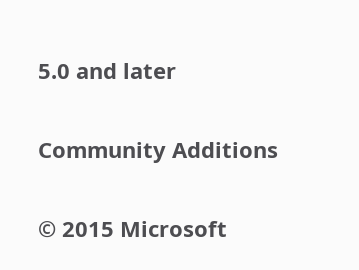5.0 and later

Community Additions

© 2015 Microsoft